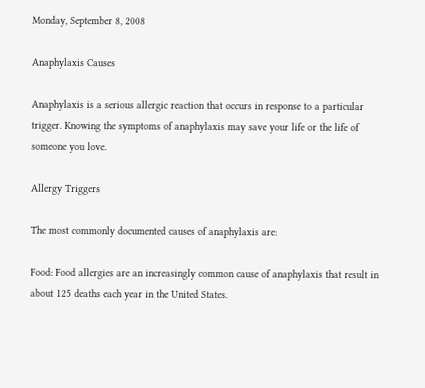Monday, September 8, 2008

Anaphylaxis Causes

Anaphylaxis is a serious allergic reaction that occurs in response to a particular trigger. Knowing the symptoms of anaphylaxis may save your life or the life of someone you love.

Allergy Triggers

The most commonly documented causes of anaphylaxis are:

Food: Food allergies are an increasingly common cause of anaphylaxis that result in about 125 deaths each year in the United States.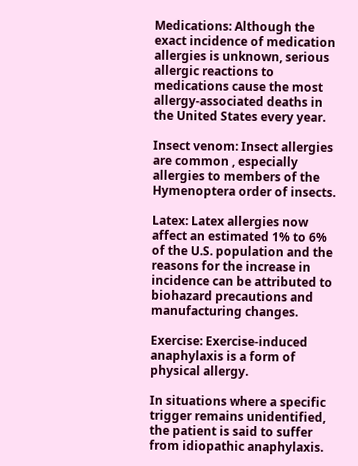Medications: Although the exact incidence of medication allergies is unknown, serious allergic reactions to medications cause the most allergy-associated deaths in the United States every year.

Insect venom: Insect allergies are common , especially allergies to members of the Hymenoptera order of insects.

Latex: Latex allergies now affect an estimated 1% to 6% of the U.S. population and the reasons for the increase in incidence can be attributed to biohazard precautions and manufacturing changes.

Exercise: Exercise-induced anaphylaxis is a form of physical allergy.

In situations where a specific trigger remains unidentified, the patient is said to suffer from idiopathic anaphylaxis.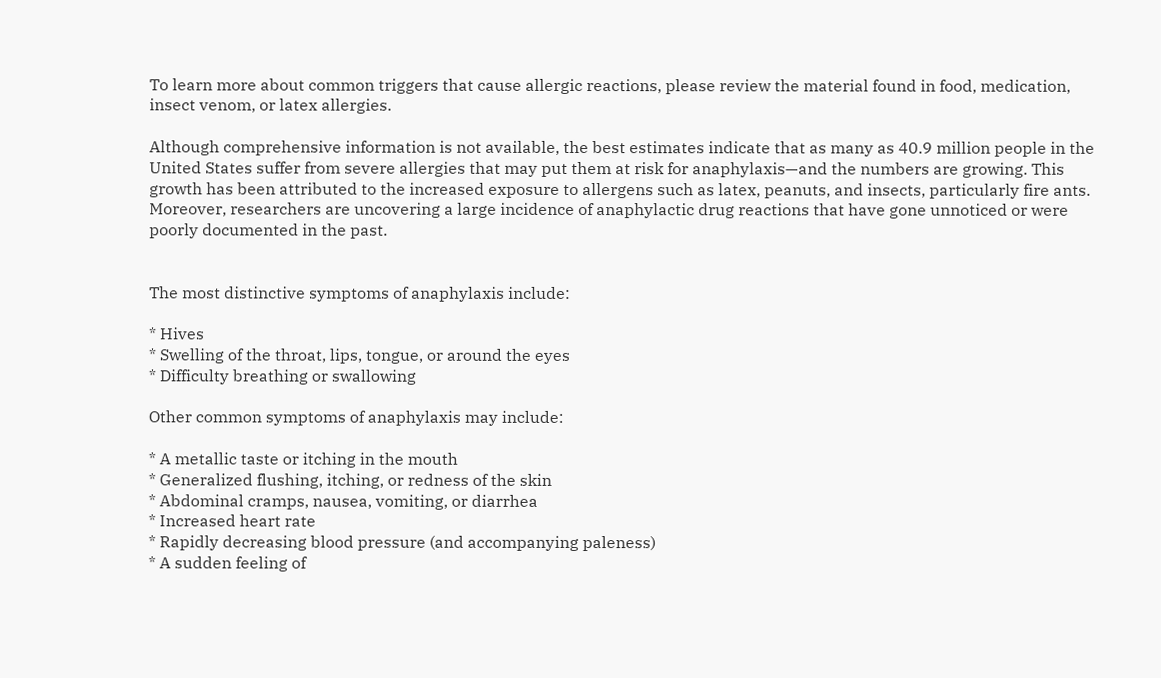To learn more about common triggers that cause allergic reactions, please review the material found in food, medication, insect venom, or latex allergies.

Although comprehensive information is not available, the best estimates indicate that as many as 40.9 million people in the United States suffer from severe allergies that may put them at risk for anaphylaxis—and the numbers are growing. This growth has been attributed to the increased exposure to allergens such as latex, peanuts, and insects, particularly fire ants. Moreover, researchers are uncovering a large incidence of anaphylactic drug reactions that have gone unnoticed or were poorly documented in the past.


The most distinctive symptoms of anaphylaxis include:

* Hives
* Swelling of the throat, lips, tongue, or around the eyes
* Difficulty breathing or swallowing

Other common symptoms of anaphylaxis may include:

* A metallic taste or itching in the mouth
* Generalized flushing, itching, or redness of the skin
* Abdominal cramps, nausea, vomiting, or diarrhea
* Increased heart rate
* Rapidly decreasing blood pressure (and accompanying paleness)
* A sudden feeling of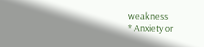weakness
* Anxiety or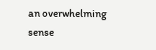an overwhelming sense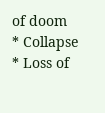of doom
* Collapse
* Loss of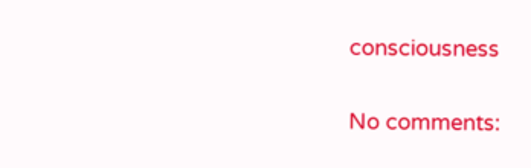consciousness

No comments: